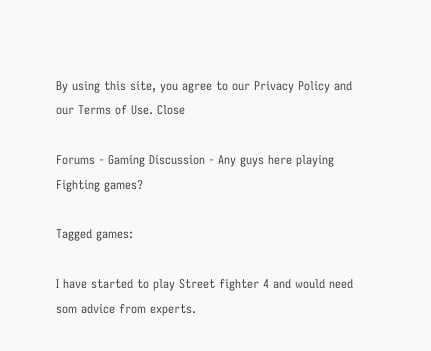By using this site, you agree to our Privacy Policy and our Terms of Use. Close

Forums - Gaming Discussion - Any guys here playing Fighting games?

Tagged games:

I have started to play Street fighter 4 and would need som advice from experts.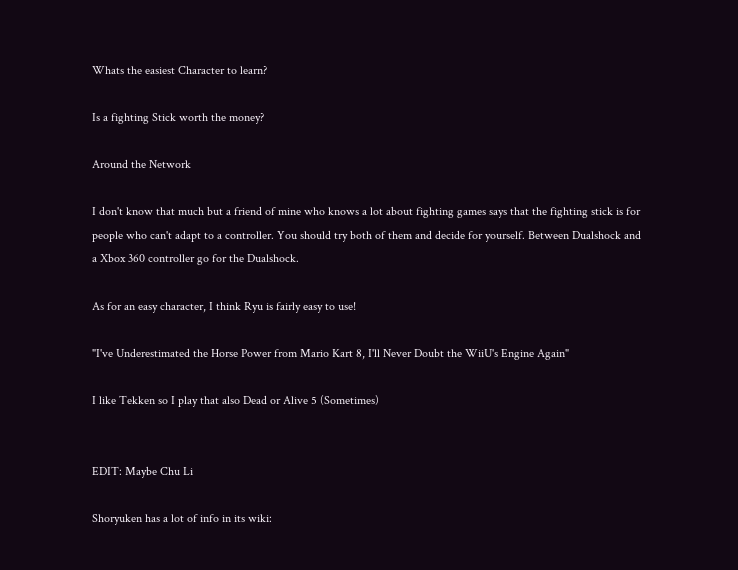Whats the easiest Character to learn?

Is a fighting Stick worth the money?

Around the Network

I don't know that much but a friend of mine who knows a lot about fighting games says that the fighting stick is for people who can't adapt to a controller. You should try both of them and decide for yourself. Between Dualshock and a Xbox 360 controller go for the Dualshock.

As for an easy character, I think Ryu is fairly easy to use!

"I've Underestimated the Horse Power from Mario Kart 8, I'll Never Doubt the WiiU's Engine Again"

I like Tekken so I play that also Dead or Alive 5 (Sometimes)


EDIT: Maybe Chu Li

Shoryuken has a lot of info in its wiki: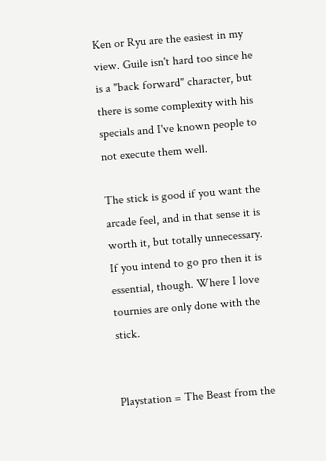Ken or Ryu are the easiest in my view. Guile isn't hard too since he is a "back forward" character, but there is some complexity with his specials and I've known people to not execute them well.

The stick is good if you want the arcade feel, and in that sense it is worth it, but totally unnecessary. If you intend to go pro then it is essential, though. Where I love tournies are only done with the stick.


Playstation = The Beast from the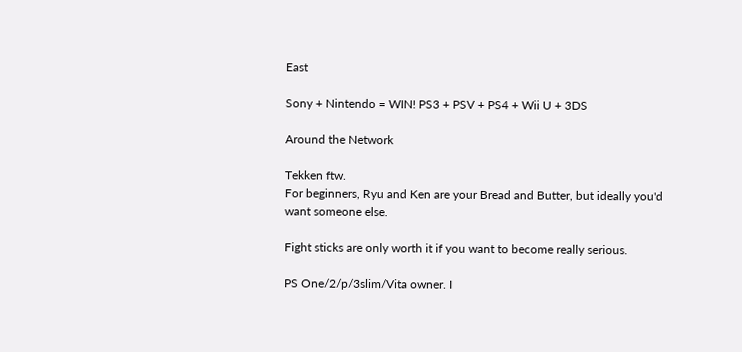East

Sony + Nintendo = WIN! PS3 + PSV + PS4 + Wii U + 3DS

Around the Network

Tekken ftw.
For beginners, Ryu and Ken are your Bread and Butter, but ideally you'd want someone else.

Fight sticks are only worth it if you want to become really serious.

PS One/2/p/3slim/Vita owner. I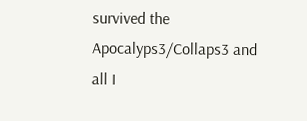survived the Apocalyps3/Collaps3 and all I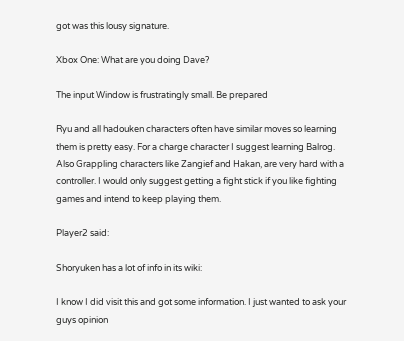got was this lousy signature.

Xbox One: What are you doing Dave?

The input Window is frustratingly small. Be prepared

Ryu and all hadouken characters often have similar moves so learning them is pretty easy. For a charge character I suggest learning Balrog. Also Grappling characters like Zangief and Hakan, are very hard with a controller. I would only suggest getting a fight stick if you like fighting games and intend to keep playing them.

Player2 said:

Shoryuken has a lot of info in its wiki:

I know I did visit this and got some information. I just wanted to ask your guys opinion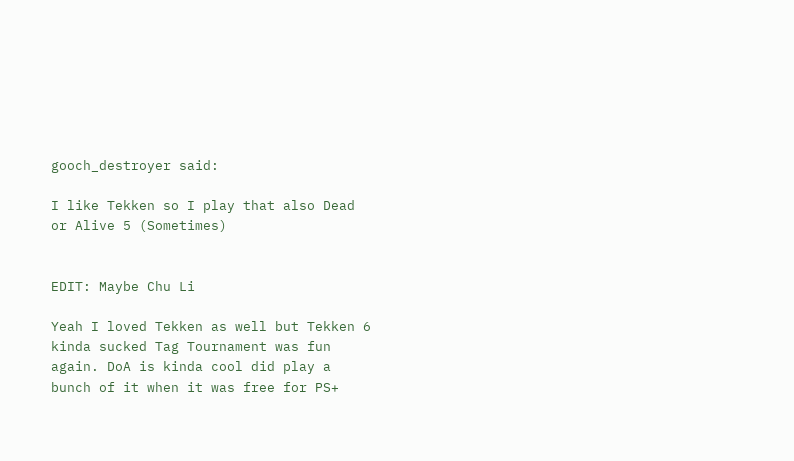gooch_destroyer said:

I like Tekken so I play that also Dead or Alive 5 (Sometimes)


EDIT: Maybe Chu Li

Yeah I loved Tekken as well but Tekken 6 kinda sucked Tag Tournament was fun again. DoA is kinda cool did play a bunch of it when it was free for PS+